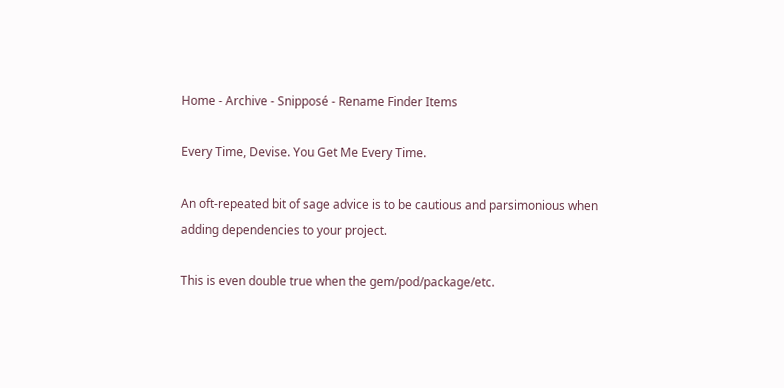Home - Archive - Snipposé - Rename Finder Items

Every Time, Devise. You Get Me Every Time.

An oft-repeated bit of sage advice is to be cautious and parsimonious when adding dependencies to your project.

This is even double true when the gem/pod/package/etc.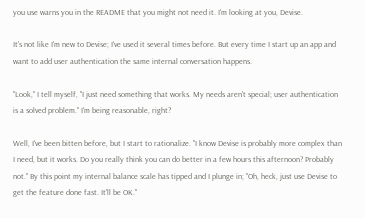you use warns you in the README that you might not need it. I'm looking at you, Devise.

It's not like I'm new to Devise; I've used it several times before. But every time I start up an app and want to add user authentication the same internal conversation happens.

"Look," I tell myself, "I just need something that works. My needs aren't special; user authentication is a solved problem." I'm being reasonable, right?

Well, I've been bitten before, but I start to rationalize. "I know Devise is probably more complex than I need, but it works. Do you really think you can do better in a few hours this afternoon? Probably not." By this point my internal balance scale has tipped and I plunge in; "Oh, heck, just use Devise to get the feature done fast. It'll be OK."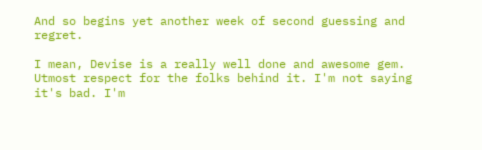And so begins yet another week of second guessing and regret.

I mean, Devise is a really well done and awesome gem. Utmost respect for the folks behind it. I'm not saying it's bad. I'm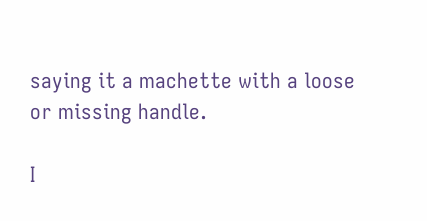saying it a machette with a loose or missing handle.

I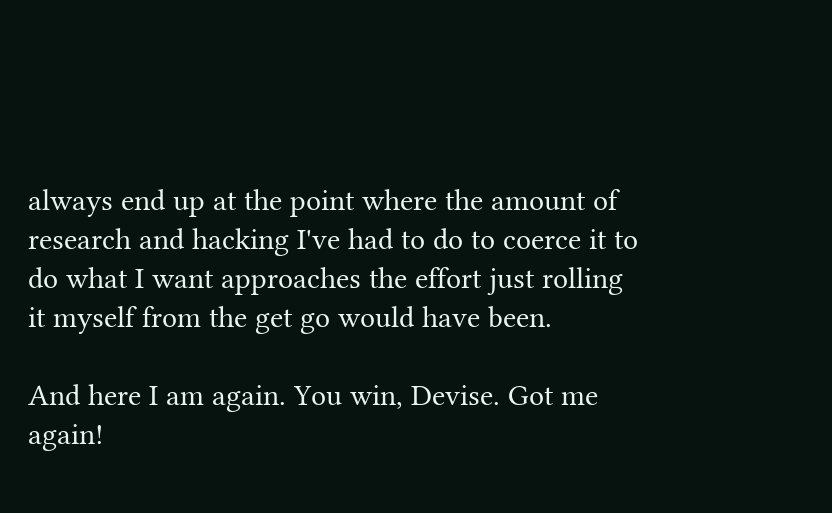always end up at the point where the amount of research and hacking I've had to do to coerce it to do what I want approaches the effort just rolling it myself from the get go would have been.

And here I am again. You win, Devise. Got me again!